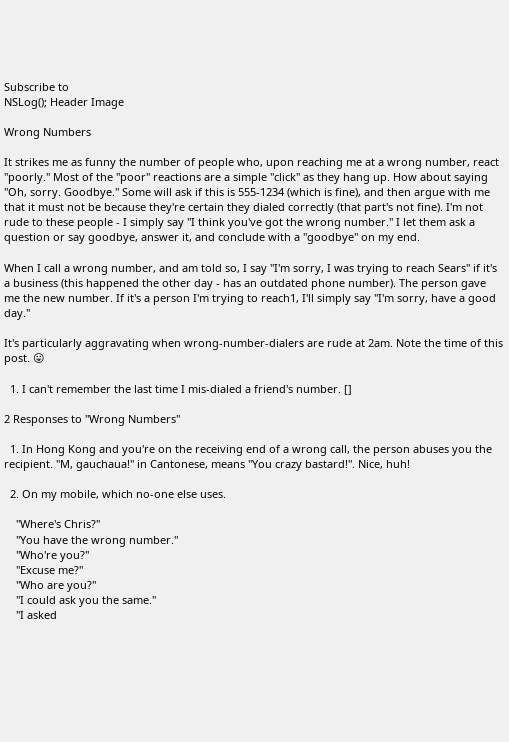Subscribe to
NSLog(); Header Image

Wrong Numbers

It strikes me as funny the number of people who, upon reaching me at a wrong number, react "poorly." Most of the "poor" reactions are a simple "click" as they hang up. How about saying "Oh, sorry. Goodbye." Some will ask if this is 555-1234 (which is fine), and then argue with me that it must not be because they're certain they dialed correctly (that part's not fine). I'm not rude to these people - I simply say "I think you've got the wrong number." I let them ask a question or say goodbye, answer it, and conclude with a "goodbye" on my end.

When I call a wrong number, and am told so, I say "I'm sorry, I was trying to reach Sears" if it's a business (this happened the other day - has an outdated phone number). The person gave me the new number. If it's a person I'm trying to reach1, I'll simply say "I'm sorry, have a good day."

It's particularly aggravating when wrong-number-dialers are rude at 2am. Note the time of this post. 😛

  1. I can't remember the last time I mis-dialed a friend's number. []

2 Responses to "Wrong Numbers"

  1. In Hong Kong and you're on the receiving end of a wrong call, the person abuses you the recipient. "M, gauchaua!" in Cantonese, means "You crazy bastard!". Nice, huh!

  2. On my mobile, which no-one else uses.

    "Where's Chris?"
    "You have the wrong number."
    "Who're you?"
    "Excuse me?"
    "Who are you?"
    "I could ask you the same."
    "I asked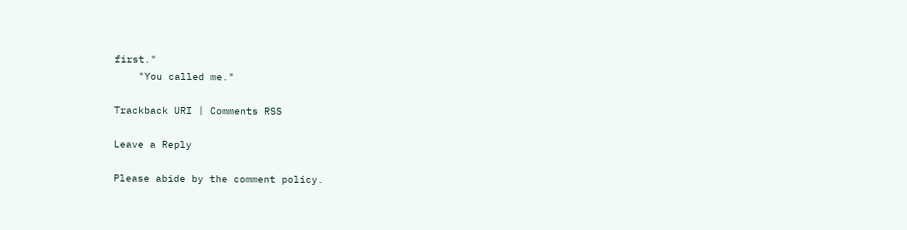first."
    "You called me."

Trackback URI | Comments RSS

Leave a Reply

Please abide by the comment policy.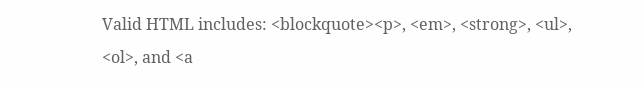Valid HTML includes: <blockquote><p>, <em>, <strong>, <ul>, <ol>, and <a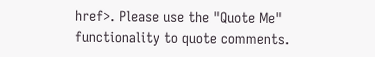href>. Please use the "Quote Me" functionality to quote comments.